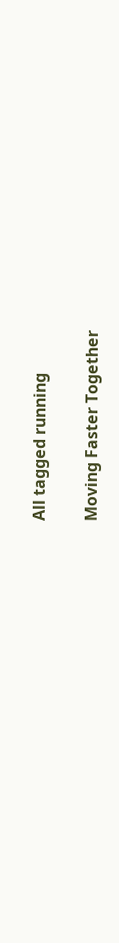All tagged running

Moving Faster Together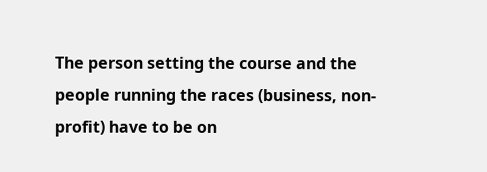The person setting the course and the people running the races (business, non-profit) have to be on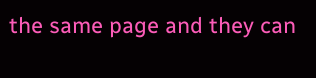the same page and they can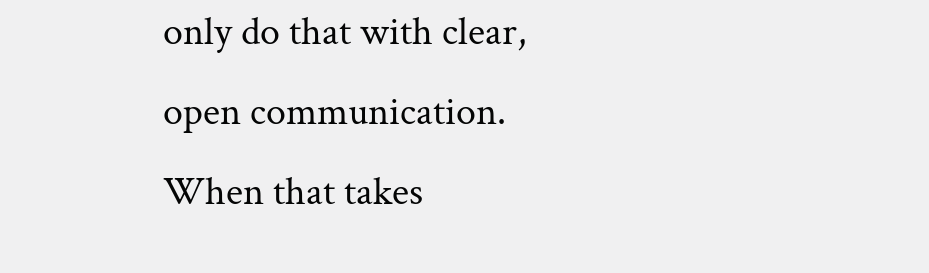only do that with clear, open communication. When that takes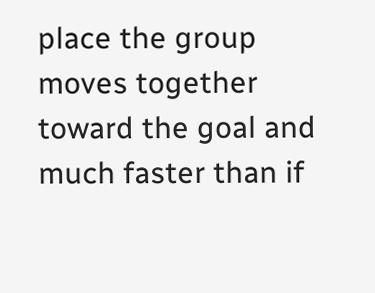place the group moves together toward the goal and much faster than if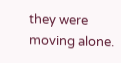they were moving alone.